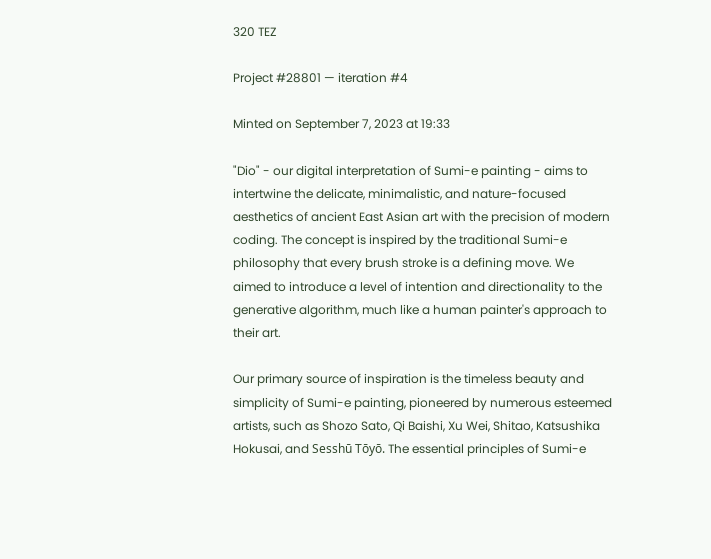320 TEZ

Project #28801 — iteration #4

Minted on September 7, 2023 at 19:33

"Dio" - our digital interpretation of Sumi-e painting - aims to intertwine the delicate, minimalistic, and nature-focused aesthetics of ancient East Asian art with the precision of modern coding. The concept is inspired by the traditional Sumi-e philosophy that every brush stroke is a defining move. We aimed to introduce a level of intention and directionality to the generative algorithm, much like a human painter's approach to their art.

Our primary source of inspiration is the timeless beauty and simplicity of Sumi-e painting, pioneered by numerous esteemed artists, such as Shozo Sato, Qi Baishi, Xu Wei, Shitao, Katsushika Hokusai, and Sesshū Tōyō. The essential principles of Sumi-e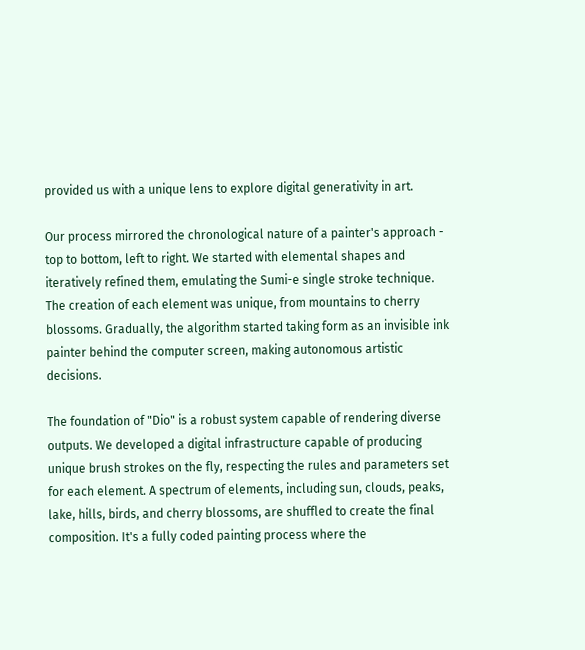provided us with a unique lens to explore digital generativity in art.

Our process mirrored the chronological nature of a painter's approach - top to bottom, left to right. We started with elemental shapes and iteratively refined them, emulating the Sumi-e single stroke technique. The creation of each element was unique, from mountains to cherry blossoms. Gradually, the algorithm started taking form as an invisible ink painter behind the computer screen, making autonomous artistic decisions.

The foundation of "Dio" is a robust system capable of rendering diverse outputs. We developed a digital infrastructure capable of producing unique brush strokes on the fly, respecting the rules and parameters set for each element. A spectrum of elements, including sun, clouds, peaks, lake, hills, birds, and cherry blossoms, are shuffled to create the final composition. It's a fully coded painting process where the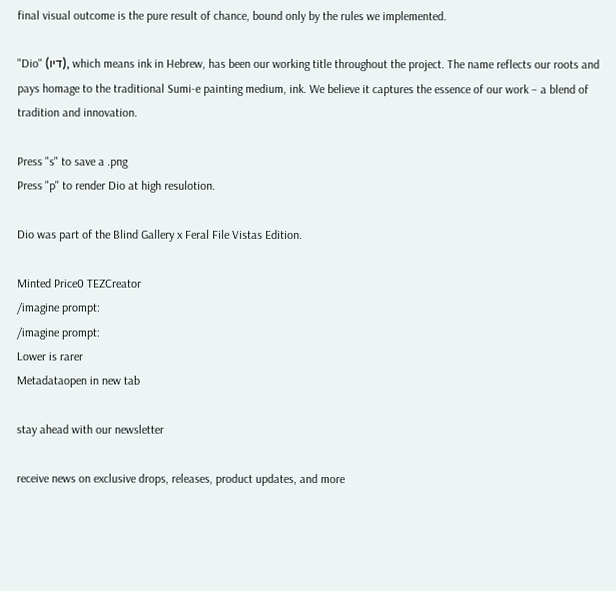final visual outcome is the pure result of chance, bound only by the rules we implemented.

"Dio" (דיו), which means ink in Hebrew, has been our working title throughout the project. The name reflects our roots and pays homage to the traditional Sumi-e painting medium, ink. We believe it captures the essence of our work – a blend of tradition and innovation.

Press "s" to save a .png
Press "p" to render Dio at high resulotion.

Dio was part of the Blind Gallery x Feral File Vistas Edition.

Minted Price0 TEZCreator
/imagine prompt:
/imagine prompt:
Lower is rarer
Metadataopen in new tab

stay ahead with our newsletter

receive news on exclusive drops, releases, product updates, and more